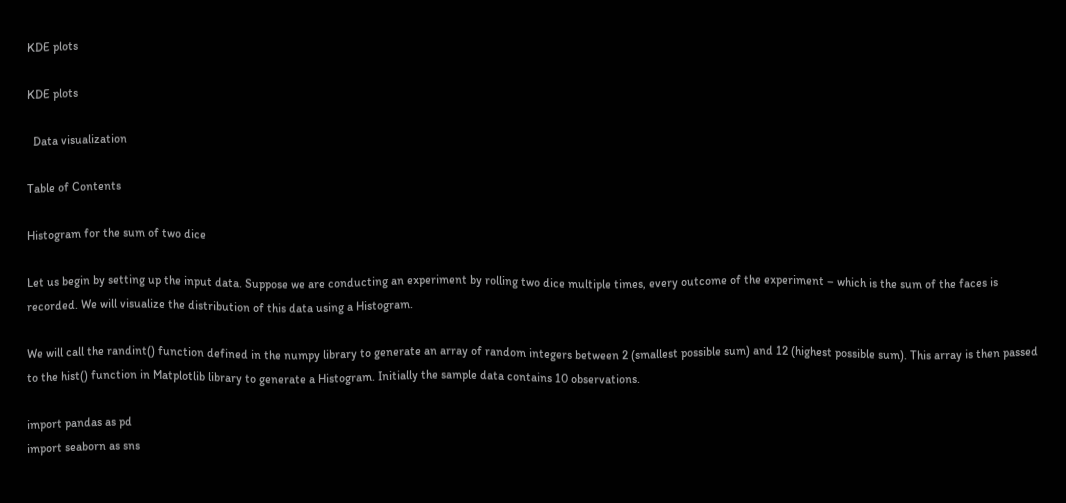KDE plots

KDE plots

  Data visualization

Table of Contents

Histogram for the sum of two dice

Let us begin by setting up the input data. Suppose we are conducting an experiment by rolling two dice multiple times, every outcome of the experiment – which is the sum of the faces is recorded. We will visualize the distribution of this data using a Histogram.

We will call the randint() function defined in the numpy library to generate an array of random integers between 2 (smallest possible sum) and 12 (highest possible sum). This array is then passed to the hist() function in Matplotlib library to generate a Histogram. Initially the sample data contains 10 observations.

import pandas as pd
import seaborn as sns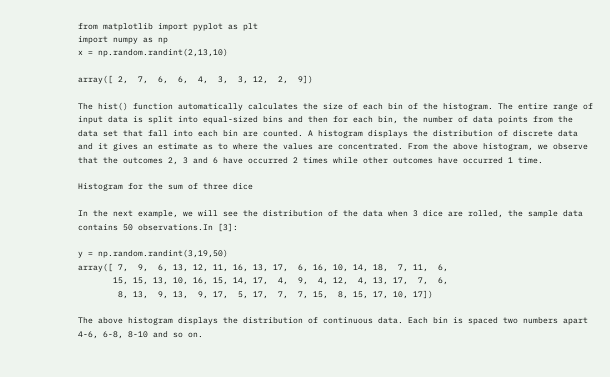from matplotlib import pyplot as plt
import numpy as np
x = np.random.randint(2,13,10)

array([ 2,  7,  6,  6,  4,  3,  3, 12,  2,  9])

The hist() function automatically calculates the size of each bin of the histogram. The entire range of input data is split into equal-sized bins and then for each bin, the number of data points from the data set that fall into each bin are counted. A histogram displays the distribution of discrete data and it gives an estimate as to where the values are concentrated. From the above histogram, we observe that the outcomes 2, 3 and 6 have occurred 2 times while other outcomes have occurred 1 time.

Histogram for the sum of three dice

In the next example, we will see the distribution of the data when 3 dice are rolled, the sample data contains 50 observations.In [3]:

y = np.random.randint(3,19,50)
array([ 7,  9,  6, 13, 12, 11, 16, 13, 17,  6, 16, 10, 14, 18,  7, 11,  6,
       15, 15, 13, 10, 16, 15, 14, 17,  4,  9,  4, 12,  4, 13, 17,  7,  6,
        8, 13,  9, 13,  9, 17,  5, 17,  7,  7, 15,  8, 15, 17, 10, 17])

The above histogram displays the distribution of continuous data. Each bin is spaced two numbers apart 4-6, 6-8, 8-10 and so on.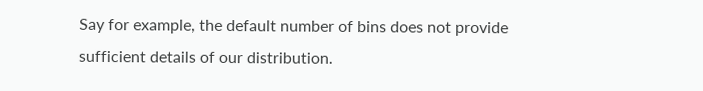Say for example, the default number of bins does not provide sufficient details of our distribution.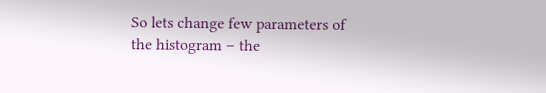So lets change few parameters of the histogram – the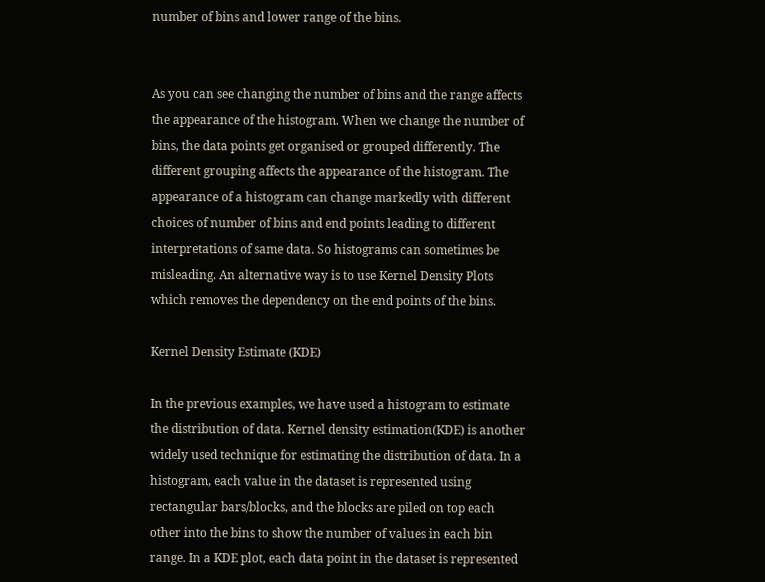number of bins and lower range of the bins.


As you can see changing the number of bins and the range affects the appearance of the histogram. When we change the number of bins, the data points get organised or grouped differently. The different grouping affects the appearance of the histogram. The appearance of a histogram can change markedly with different choices of number of bins and end points leading to different interpretations of same data. So histograms can sometimes be misleading. An alternative way is to use Kernel Density Plots which removes the dependency on the end points of the bins.

Kernel Density Estimate (KDE)

In the previous examples, we have used a histogram to estimate the distribution of data. Kernel density estimation(KDE) is another widely used technique for estimating the distribution of data. In a histogram, each value in the dataset is represented using rectangular bars/blocks, and the blocks are piled on top each other into the bins to show the number of values in each bin range. In a KDE plot, each data point in the dataset is represented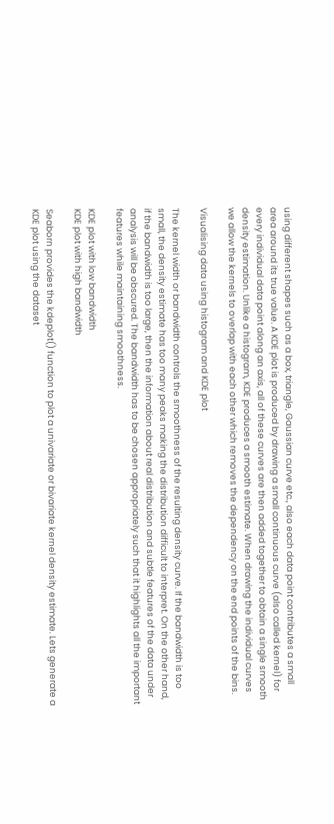using different shapes such as a box, triangle, Gaussian curve etc., also each data point contributes a small area around its true value. A KDE plot is produced by drawing a small continuous curve (also called kernel) for every individual data point along an axis, all of these curves are then added together to obtain a single smooth density estimation. Unlike a histogram, KDE produces a smooth estimate. When drawing the individual curves we allow the kernels to overlap with each other which removes the dependency on the end points of the bins.

Visualising data using histogram and KDE plot

The kernel width or bandwidth controls the smoothness of the resulting density curve. If the bandwidth is too small, the density estimate has too many peaks making the distribution difficult to interpret. On the other hand, if the bandwidth is too large, then the information about real distribution and subtle features of the data under analysis will be obscured. The bandwidth has to be chosen appropriately such that it highlights all the important features while maintaining smoothness.

KDE plot with low bandwidth
KDE plot with high bandwidth

Seaborn provides the kdeplot() function to plot a univariate or bivariate kernel density estimate. Lets generate a KDE plot using the dataset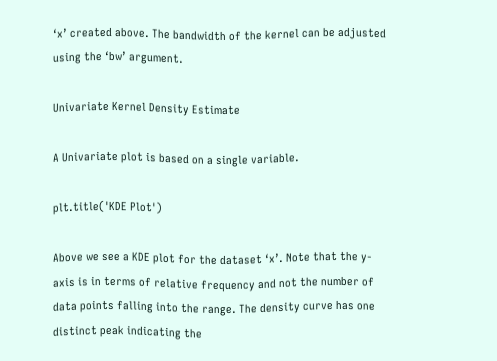‘x’ created above. The bandwidth of the kernel can be adjusted using the ‘bw’ argument.

Univariate Kernel Density Estimate

A Univariate plot is based on a single variable.

plt.title('KDE Plot')

Above we see a KDE plot for the dataset ‘x’. Note that the y-axis is in terms of relative frequency and not the number of data points falling into the range. The density curve has one distinct peak indicating the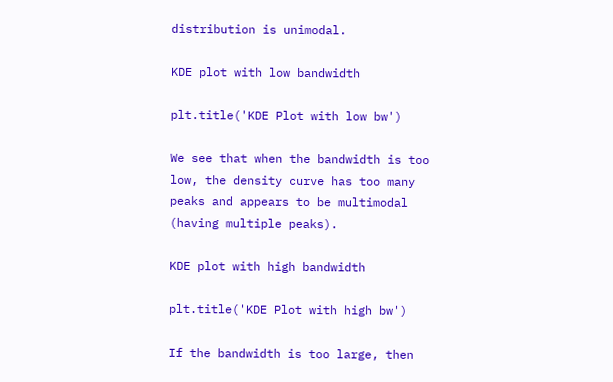distribution is unimodal.

KDE plot with low bandwidth

plt.title('KDE Plot with low bw')

We see that when the bandwidth is too low, the density curve has too many peaks and appears to be multimodal (having multiple peaks).

KDE plot with high bandwidth

plt.title('KDE Plot with high bw')

If the bandwidth is too large, then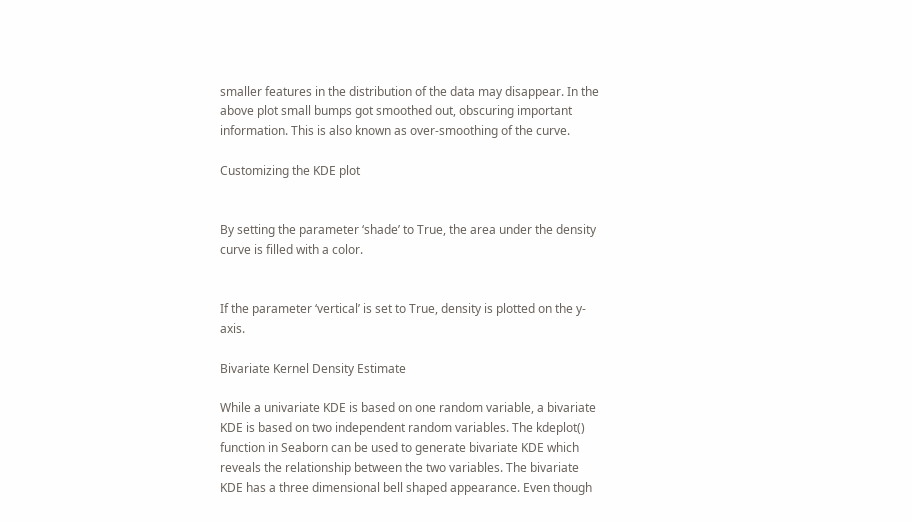smaller features in the distribution of the data may disappear. In the above plot small bumps got smoothed out, obscuring important information. This is also known as over-smoothing of the curve.

Customizing the KDE plot


By setting the parameter ‘shade’ to True, the area under the density curve is filled with a color.


If the parameter ‘vertical’ is set to True, density is plotted on the y-axis.

Bivariate Kernel Density Estimate

While a univariate KDE is based on one random variable, a bivariate KDE is based on two independent random variables. The kdeplot() function in Seaborn can be used to generate bivariate KDE which reveals the relationship between the two variables. The bivariate KDE has a three dimensional bell shaped appearance. Even though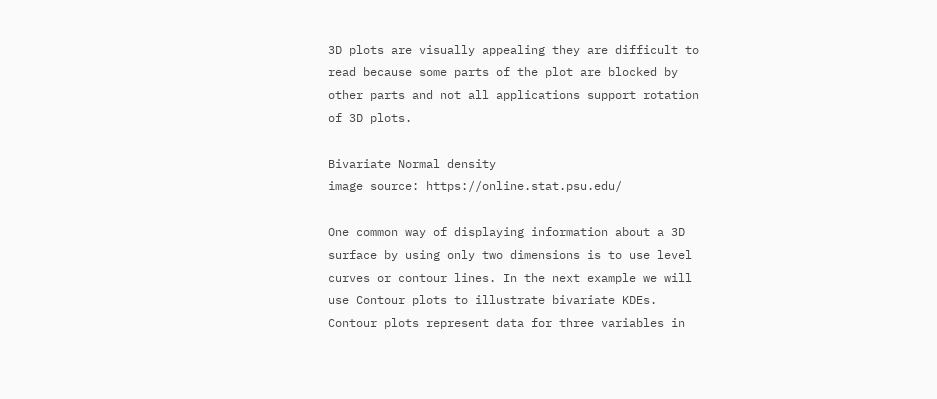3D plots are visually appealing they are difficult to read because some parts of the plot are blocked by other parts and not all applications support rotation of 3D plots.

Bivariate Normal density
image source: https://online.stat.psu.edu/

One common way of displaying information about a 3D surface by using only two dimensions is to use level curves or contour lines. In the next example we will use Contour plots to illustrate bivariate KDEs. Contour plots represent data for three variables in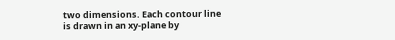two dimensions. Each contour line is drawn in an xy-plane by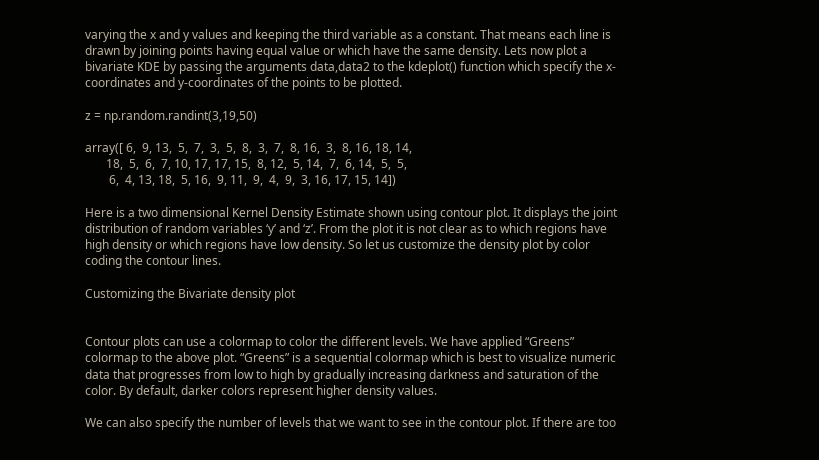varying the x and y values and keeping the third variable as a constant. That means each line is drawn by joining points having equal value or which have the same density. Lets now plot a bivariate KDE by passing the arguments data,data2 to the kdeplot() function which specify the x-coordinates and y-coordinates of the points to be plotted.

z = np.random.randint(3,19,50)

array([ 6,  9, 13,  5,  7,  3,  5,  8,  3,  7,  8, 16,  3,  8, 16, 18, 14,
       18,  5,  6,  7, 10, 17, 17, 15,  8, 12,  5, 14,  7,  6, 14,  5,  5,
        6,  4, 13, 18,  5, 16,  9, 11,  9,  4,  9,  3, 16, 17, 15, 14])

Here is a two dimensional Kernel Density Estimate shown using contour plot. It displays the joint distribution of random variables ‘y’ and ‘z’. From the plot it is not clear as to which regions have high density or which regions have low density. So let us customize the density plot by color coding the contour lines.

Customizing the Bivariate density plot


Contour plots can use a colormap to color the different levels. We have applied “Greens” colormap to the above plot. “Greens” is a sequential colormap which is best to visualize numeric data that progresses from low to high by gradually increasing darkness and saturation of the color. By default, darker colors represent higher density values.

We can also specify the number of levels that we want to see in the contour plot. If there are too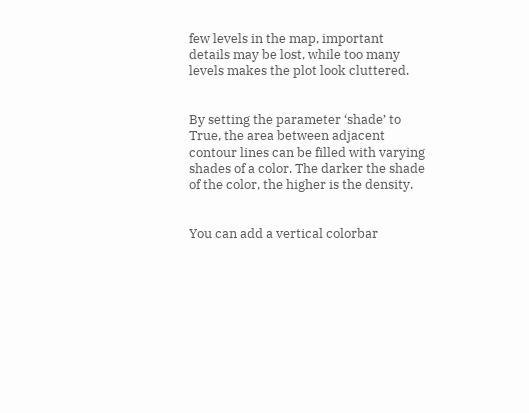few levels in the map, important details may be lost, while too many levels makes the plot look cluttered.


By setting the parameter ‘shade’ to True, the area between adjacent contour lines can be filled with varying shades of a color. The darker the shade of the color, the higher is the density.


You can add a vertical colorbar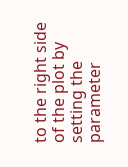to the right side of the plot by setting the parameter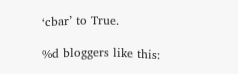‘cbar’ to True.

%d bloggers like this: